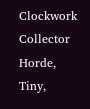Clockwork Collector Horde, Tiny,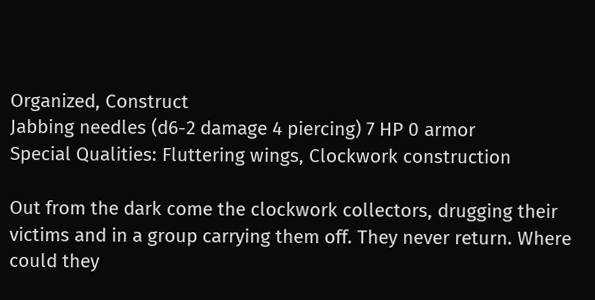Organized, Construct
Jabbing needles (d6-2 damage 4 piercing) 7 HP 0 armor
Special Qualities: Fluttering wings, Clockwork construction

Out from the dark come the clockwork collectors, drugging their victims and in a group carrying them off. They never return. Where could they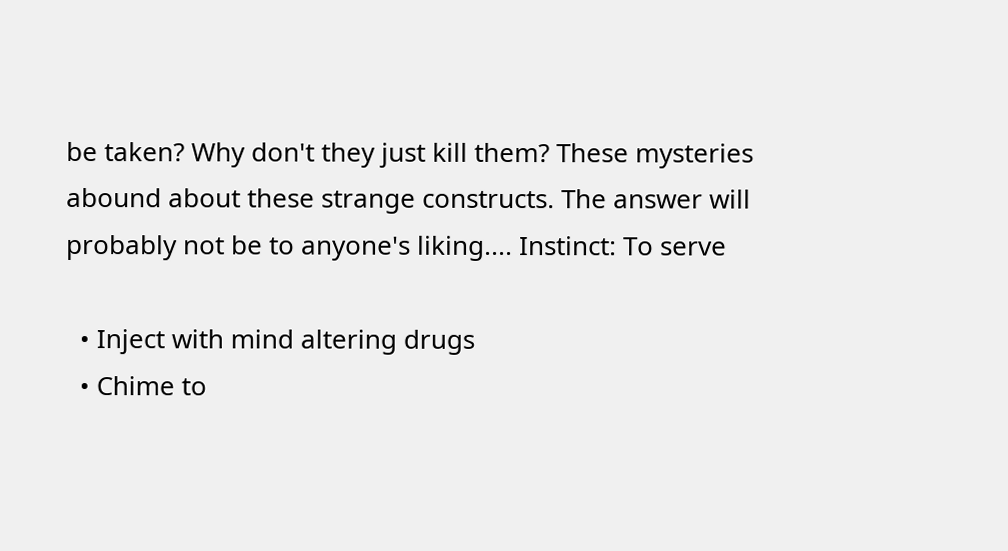be taken? Why don't they just kill them? These mysteries abound about these strange constructs. The answer will probably not be to anyone's liking.... Instinct: To serve

  • Inject with mind altering drugs
  • Chime to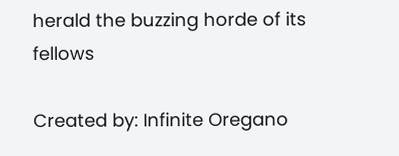herald the buzzing horde of its fellows

Created by: Infinite Oregano